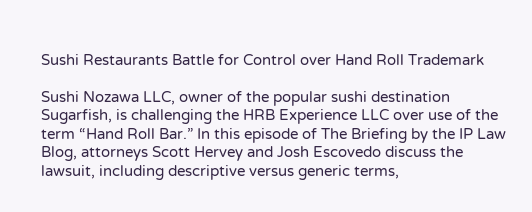Sushi Restaurants Battle for Control over Hand Roll Trademark

Sushi Nozawa LLC, owner of the popular sushi destination Sugarfish, is challenging the HRB Experience LLC over use of the term “Hand Roll Bar.” In this episode of The Briefing by the IP Law Blog, attorneys Scott Hervey and Josh Escovedo discuss the lawsuit, including descriptive versus generic terms,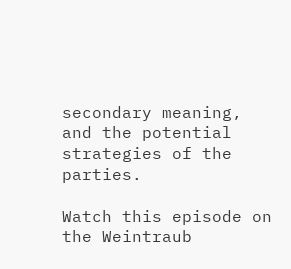secondary meaning, and the potential strategies of the parties.

Watch this episode on the Weintraub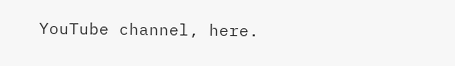YouTube channel, here.